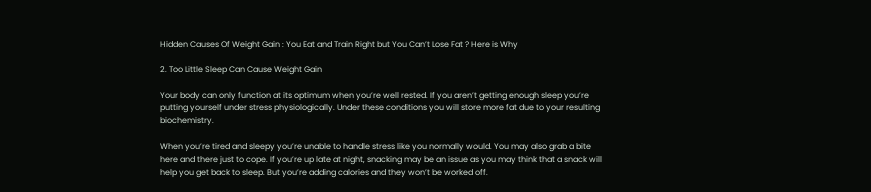Hidden Causes Of Weight Gain : You Eat and Train Right but You Can’t Lose Fat ? Here is Why

2. Too Little Sleep Can Cause Weight Gain

Your body can only function at its optimum when you’re well rested. If you aren’t getting enough sleep you’re putting yourself under stress physiologically. Under these conditions you will store more fat due to your resulting biochemistry.

When you’re tired and sleepy you’re unable to handle stress like you normally would. You may also grab a bite here and there just to cope. If you’re up late at night, snacking may be an issue as you may think that a snack will help you get back to sleep. But you’re adding calories and they won’t be worked off.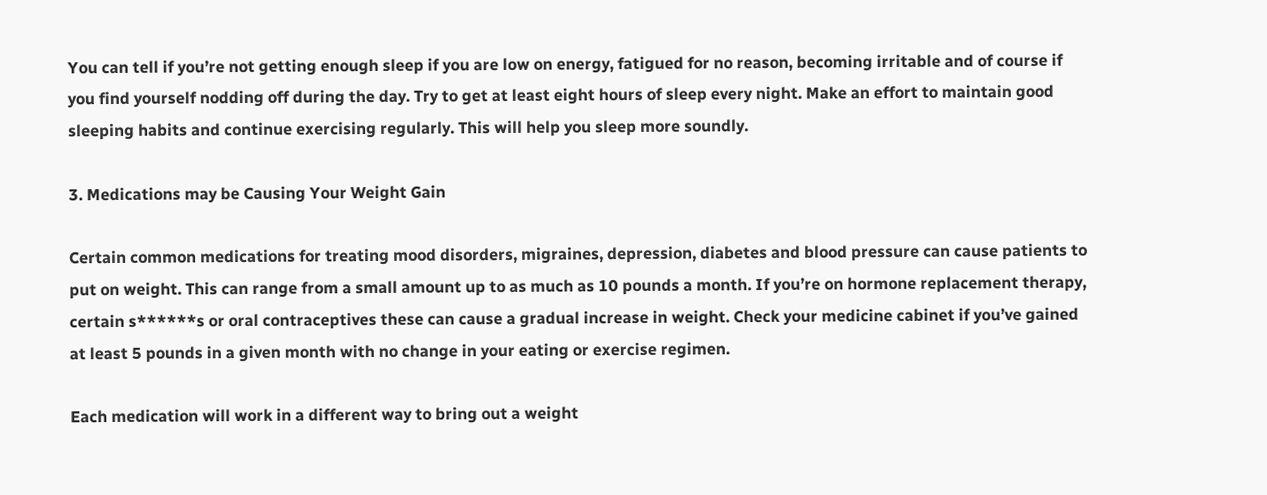You can tell if you’re not getting enough sleep if you are low on energy, fatigued for no reason, becoming irritable and of course if you find yourself nodding off during the day. Try to get at least eight hours of sleep every night. Make an effort to maintain good sleeping habits and continue exercising regularly. This will help you sleep more soundly.

3. Medications may be Causing Your Weight Gain

Certain common medications for treating mood disorders, migraines, depression, diabetes and blood pressure can cause patients to put on weight. This can range from a small amount up to as much as 10 pounds a month. If you’re on hormone replacement therapy, certain s******s or oral contraceptives these can cause a gradual increase in weight. Check your medicine cabinet if you’ve gained at least 5 pounds in a given month with no change in your eating or exercise regimen.

Each medication will work in a different way to bring out a weight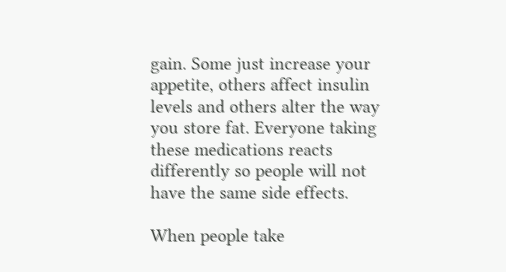gain. Some just increase your appetite, others affect insulin levels and others alter the way you store fat. Everyone taking these medications reacts differently so people will not have the same side effects.

When people take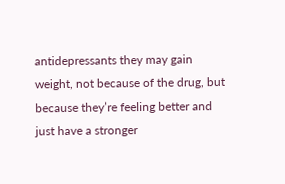antidepressants they may gain weight, not because of the drug, but because they’re feeling better and just have a stronger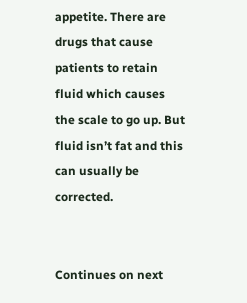appetite. There are drugs that cause patients to retain fluid which causes the scale to go up. But fluid isn’t fat and this can usually be corrected.


Continues on next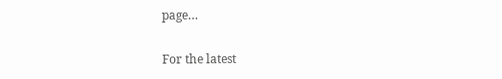page…

For the latest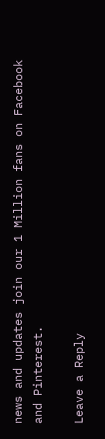news and updates join our 1 Million fans on Facebook and Pinterest.

Leave a Reply